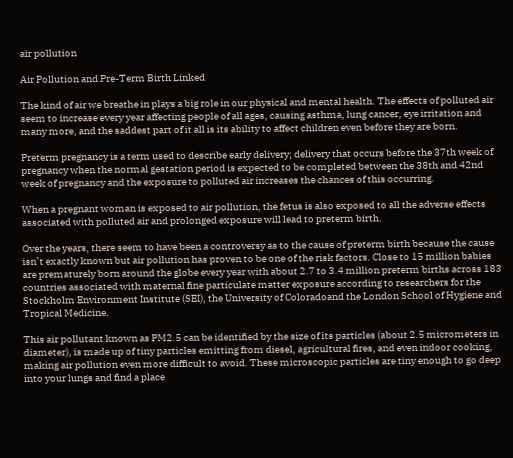air pollution

Air Pollution and Pre-Term Birth Linked

The kind of air we breathe in plays a big role in our physical and mental health. The effects of polluted air seem to increase every year affecting people of all ages, causing asthma, lung cancer, eye irritation and many more, and the saddest part of it all is its ability to affect children even before they are born.

Preterm pregnancy is a term used to describe early delivery; delivery that occurs before the 37th week of pregnancy when the normal gestation period is expected to be completed between the 38th and 42nd week of pregnancy and the exposure to polluted air increases the chances of this occurring.

When a pregnant woman is exposed to air pollution, the fetus is also exposed to all the adverse effects associated with polluted air and prolonged exposure will lead to preterm birth.

Over the years, there seem to have been a controversy as to the cause of preterm birth because the cause isn’t exactly known but air pollution has proven to be one of the risk factors. Close to 15 million babies are prematurely born around the globe every year with about 2.7 to 3.4 million preterm births across 183 countries associated with maternal fine particulate matter exposure according to researchers for the Stockholm Environment Institute (SEI), the University of Coloradoand the London School of Hygiene and Tropical Medicine.

This air pollutant known as PM2.5 can be identified by the size of its particles (about 2.5 micrometers in diameter), is made up of tiny particles emitting from diesel, agricultural fires, and even indoor cooking, making air pollution even more difficult to avoid. These microscopic particles are tiny enough to go deep into your lungs and find a place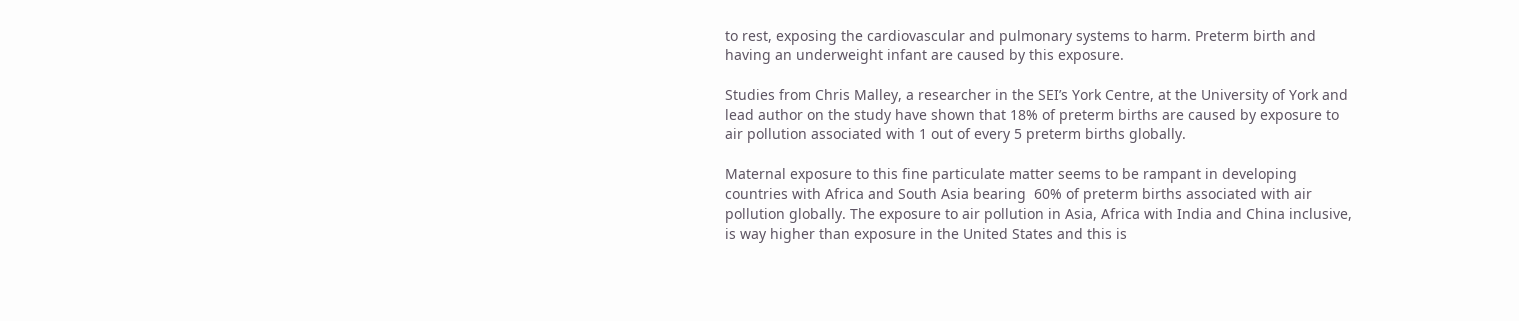to rest, exposing the cardiovascular and pulmonary systems to harm. Preterm birth and having an underweight infant are caused by this exposure.

Studies from Chris Malley, a researcher in the SEI’s York Centre, at the University of York and lead author on the study have shown that 18% of preterm births are caused by exposure to air pollution associated with 1 out of every 5 preterm births globally.

Maternal exposure to this fine particulate matter seems to be rampant in developing countries with Africa and South Asia bearing  60% of preterm births associated with air pollution globally. The exposure to air pollution in Asia, Africa with India and China inclusive, is way higher than exposure in the United States and this is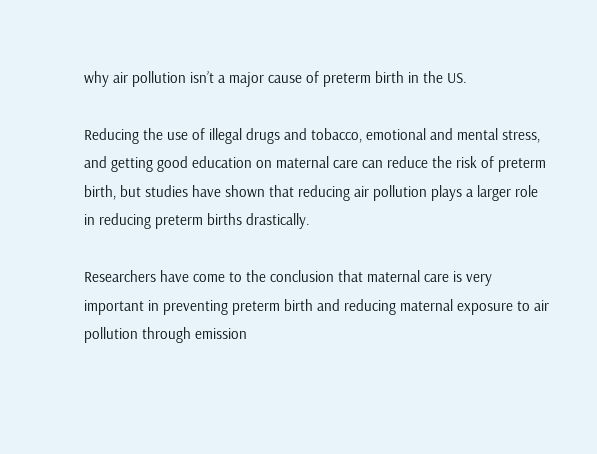why air pollution isn’t a major cause of preterm birth in the US.

Reducing the use of illegal drugs and tobacco, emotional and mental stress, and getting good education on maternal care can reduce the risk of preterm birth, but studies have shown that reducing air pollution plays a larger role in reducing preterm births drastically.

Researchers have come to the conclusion that maternal care is very important in preventing preterm birth and reducing maternal exposure to air pollution through emission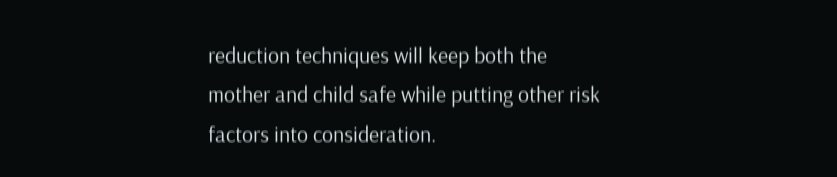reduction techniques will keep both the mother and child safe while putting other risk factors into consideration.